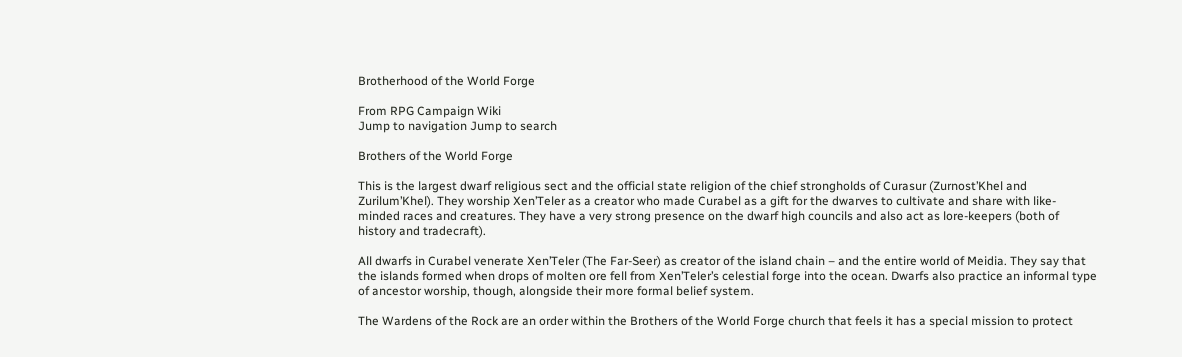Brotherhood of the World Forge

From RPG Campaign Wiki
Jump to navigation Jump to search

Brothers of the World Forge

This is the largest dwarf religious sect and the official state religion of the chief strongholds of Curasur (Zurnost’Khel and Zurilum’Khel). They worship Xen’Teler as a creator who made Curabel as a gift for the dwarves to cultivate and share with like-minded races and creatures. They have a very strong presence on the dwarf high councils and also act as lore-keepers (both of history and tradecraft).

All dwarfs in Curabel venerate Xen’Teler (The Far-Seer) as creator of the island chain – and the entire world of Meidia. They say that the islands formed when drops of molten ore fell from Xen’Teler’s celestial forge into the ocean. Dwarfs also practice an informal type of ancestor worship, though, alongside their more formal belief system.

The Wardens of the Rock are an order within the Brothers of the World Forge church that feels it has a special mission to protect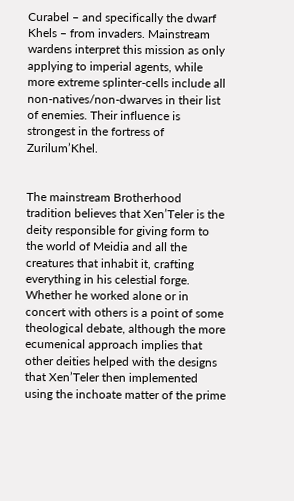Curabel – and specifically the dwarf Khels – from invaders. Mainstream wardens interpret this mission as only applying to imperial agents, while more extreme splinter-cells include all non-natives/non-dwarves in their list of enemies. Their influence is strongest in the fortress of Zurilum’Khel.


The mainstream Brotherhood tradition believes that Xen’Teler is the deity responsible for giving form to the world of Meidia and all the creatures that inhabit it, crafting everything in his celestial forge. Whether he worked alone or in concert with others is a point of some theological debate, although the more ecumenical approach implies that other deities helped with the designs that Xen’Teler then implemented using the inchoate matter of the prime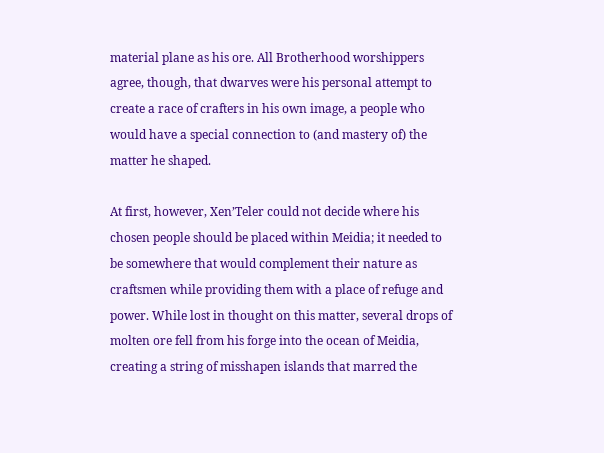material plane as his ore. All Brotherhood worshippers agree, though, that dwarves were his personal attempt to create a race of crafters in his own image, a people who would have a special connection to (and mastery of) the matter he shaped.

At first, however, Xen’Teler could not decide where his chosen people should be placed within Meidia; it needed to be somewhere that would complement their nature as craftsmen while providing them with a place of refuge and power. While lost in thought on this matter, several drops of molten ore fell from his forge into the ocean of Meidia, creating a string of misshapen islands that marred the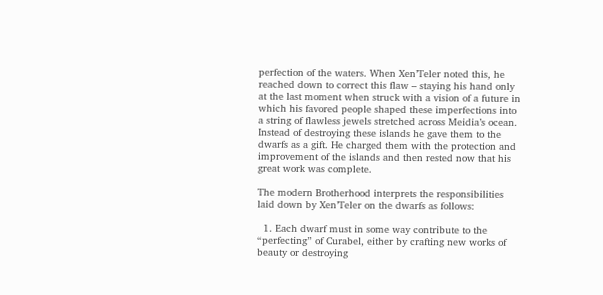perfection of the waters. When Xen’Teler noted this, he reached down to correct this flaw – staying his hand only at the last moment when struck with a vision of a future in which his favored people shaped these imperfections into a string of flawless jewels stretched across Meidia’s ocean. Instead of destroying these islands he gave them to the dwarfs as a gift. He charged them with the protection and improvement of the islands and then rested now that his great work was complete.

The modern Brotherhood interprets the responsibilities laid down by Xen’Teler on the dwarfs as follows:

  1. Each dwarf must in some way contribute to the “perfecting” of Curabel, either by crafting new works of beauty or destroying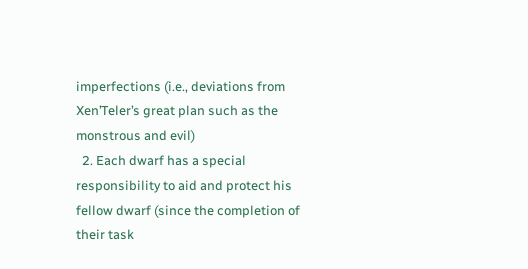imperfections (i.e., deviations from Xen’Teler’s great plan such as the monstrous and evil)
  2. Each dwarf has a special responsibility to aid and protect his fellow dwarf (since the completion of their task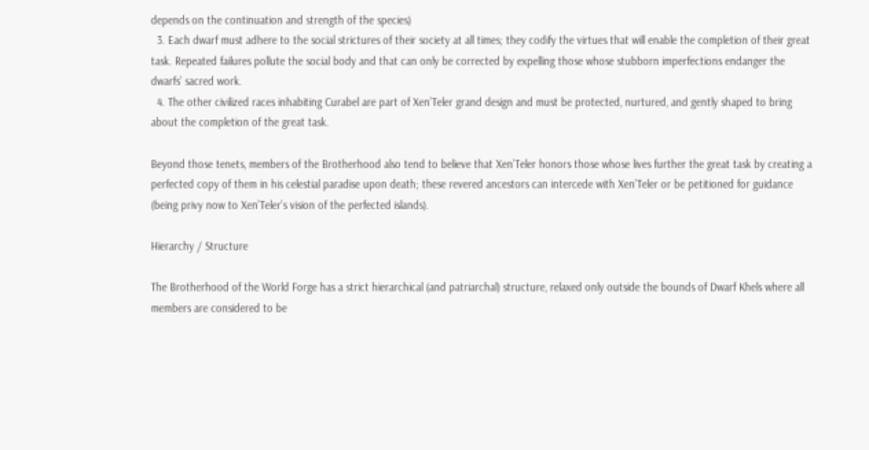depends on the continuation and strength of the species)
  3. Each dwarf must adhere to the social strictures of their society at all times; they codify the virtues that will enable the completion of their great task. Repeated failures pollute the social body and that can only be corrected by expelling those whose stubborn imperfections endanger the dwarfs’ sacred work.
  4. The other civilized races inhabiting Curabel are part of Xen’Teler grand design and must be protected, nurtured, and gently shaped to bring about the completion of the great task.

Beyond those tenets, members of the Brotherhood also tend to believe that Xen’Teler honors those whose lives further the great task by creating a perfected copy of them in his celestial paradise upon death; these revered ancestors can intercede with Xen’Teler or be petitioned for guidance (being privy now to Xen’Teler’s vision of the perfected islands).

Hierarchy / Structure

The Brotherhood of the World Forge has a strict hierarchical (and patriarchal) structure, relaxed only outside the bounds of Dwarf Khels where all members are considered to be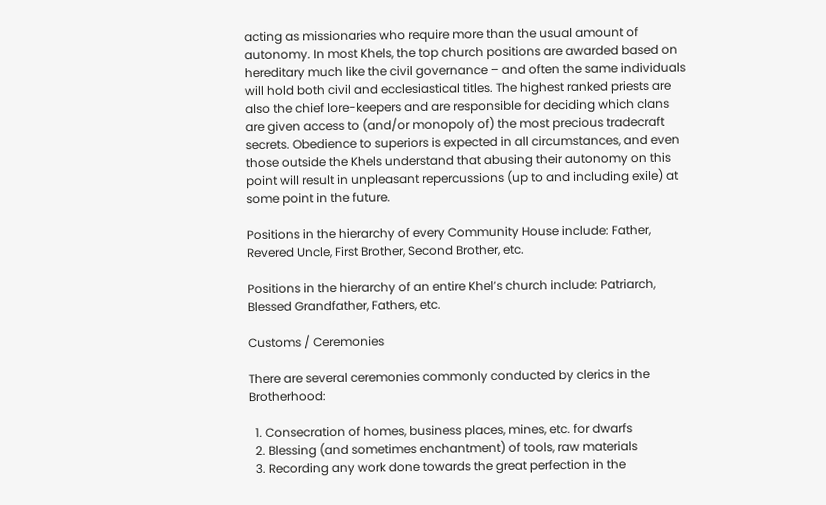acting as missionaries who require more than the usual amount of autonomy. In most Khels, the top church positions are awarded based on hereditary much like the civil governance – and often the same individuals will hold both civil and ecclesiastical titles. The highest ranked priests are also the chief lore-keepers and are responsible for deciding which clans are given access to (and/or monopoly of) the most precious tradecraft secrets. Obedience to superiors is expected in all circumstances, and even those outside the Khels understand that abusing their autonomy on this point will result in unpleasant repercussions (up to and including exile) at some point in the future.

Positions in the hierarchy of every Community House include: Father, Revered Uncle, First Brother, Second Brother, etc.

Positions in the hierarchy of an entire Khel’s church include: Patriarch, Blessed Grandfather, Fathers, etc.

Customs / Ceremonies

There are several ceremonies commonly conducted by clerics in the Brotherhood:

  1. Consecration of homes, business places, mines, etc. for dwarfs
  2. Blessing (and sometimes enchantment) of tools, raw materials
  3. Recording any work done towards the great perfection in the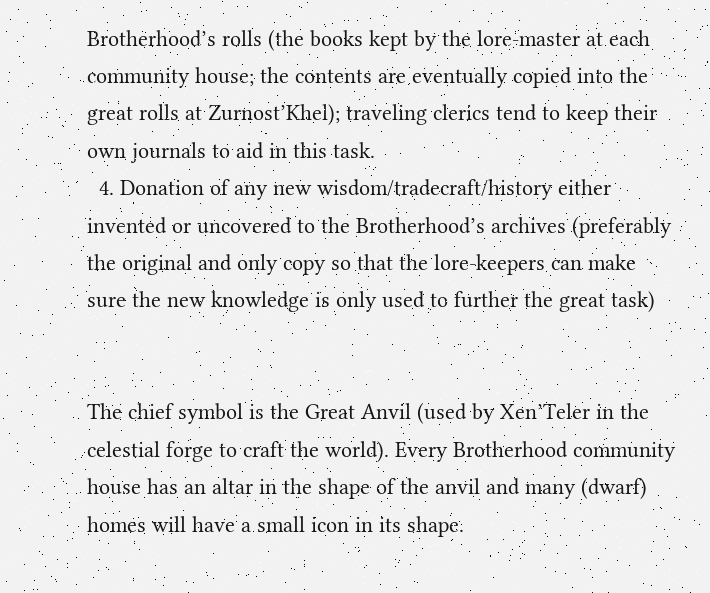Brotherhood’s rolls (the books kept by the lore-master at each community house; the contents are eventually copied into the great rolls at Zurnost’Khel); traveling clerics tend to keep their own journals to aid in this task.
  4. Donation of any new wisdom/tradecraft/history either invented or uncovered to the Brotherhood’s archives (preferably the original and only copy so that the lore-keepers can make sure the new knowledge is only used to further the great task)


The chief symbol is the Great Anvil (used by Xen’Teler in the celestial forge to craft the world). Every Brotherhood community house has an altar in the shape of the anvil and many (dwarf) homes will have a small icon in its shape.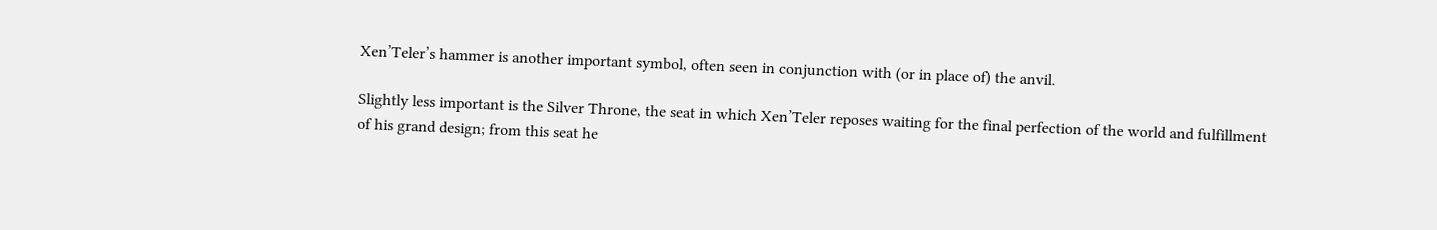Xen’Teler’s hammer is another important symbol, often seen in conjunction with (or in place of) the anvil.

Slightly less important is the Silver Throne, the seat in which Xen’Teler reposes waiting for the final perfection of the world and fulfillment of his grand design; from this seat he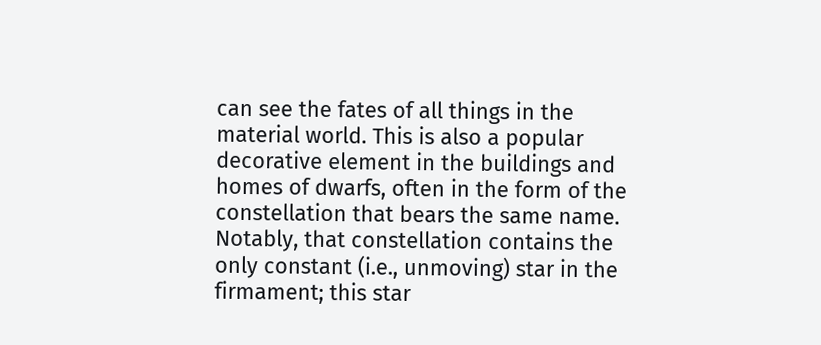can see the fates of all things in the material world. This is also a popular decorative element in the buildings and homes of dwarfs, often in the form of the constellation that bears the same name. Notably, that constellation contains the only constant (i.e., unmoving) star in the firmament; this star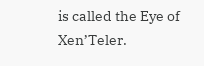is called the Eye of Xen’Teler.